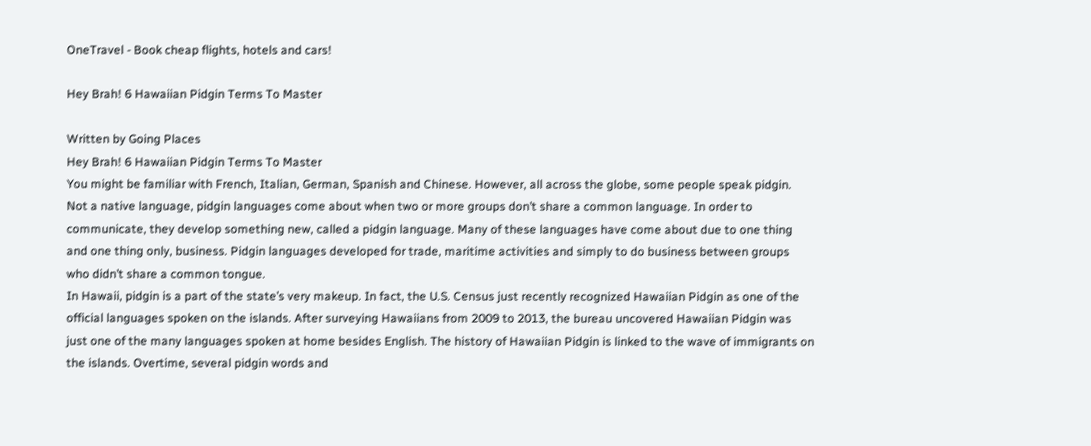OneTravel - Book cheap flights, hotels and cars!

Hey Brah! 6 Hawaiian Pidgin Terms To Master

Written by Going Places
Hey Brah! 6 Hawaiian Pidgin Terms To Master
You might be familiar with French, Italian, German, Spanish and Chinese. However, all across the globe, some people speak pidgin. Not a native language, pidgin languages come about when two or more groups don’t share a common language. In order to communicate, they develop something new, called a pidgin language. Many of these languages have come about due to one thing and one thing only, business. Pidgin languages developed for trade, maritime activities and simply to do business between groups who didn’t share a common tongue.
In Hawaii, pidgin is a part of the state’s very makeup. In fact, the U.S. Census just recently recognized Hawaiian Pidgin as one of the official languages spoken on the islands. After surveying Hawaiians from 2009 to 2013, the bureau uncovered Hawaiian Pidgin was just one of the many languages spoken at home besides English. The history of Hawaiian Pidgin is linked to the wave of immigrants on the islands. Overtime, several pidgin words and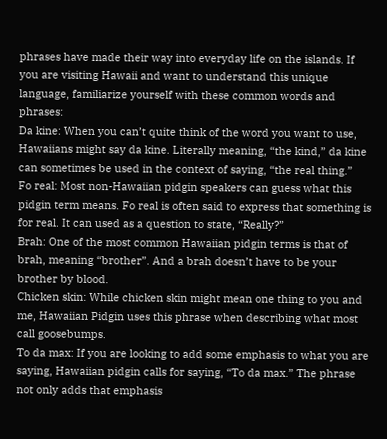phrases have made their way into everyday life on the islands. If you are visiting Hawaii and want to understand this unique language, familiarize yourself with these common words and phrases:
Da kine: When you can’t quite think of the word you want to use, Hawaiians might say da kine. Literally meaning, “the kind,” da kine can sometimes be used in the context of saying, “the real thing.”
Fo real: Most non-Hawaiian pidgin speakers can guess what this pidgin term means. Fo real is often said to express that something is for real. It can used as a question to state, “Really?”
Brah: One of the most common Hawaiian pidgin terms is that of brah, meaning “brother”. And a brah doesn’t have to be your brother by blood.
Chicken skin: While chicken skin might mean one thing to you and me, Hawaiian Pidgin uses this phrase when describing what most call goosebumps.
To da max: If you are looking to add some emphasis to what you are saying, Hawaiian pidgin calls for saying, “To da max.” The phrase not only adds that emphasis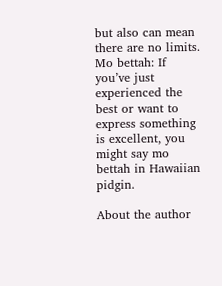but also can mean there are no limits.
Mo bettah: If you’ve just experienced the best or want to express something is excellent, you might say mo bettah in Hawaiian pidgin.

About the author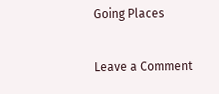Going Places

Leave a Comment